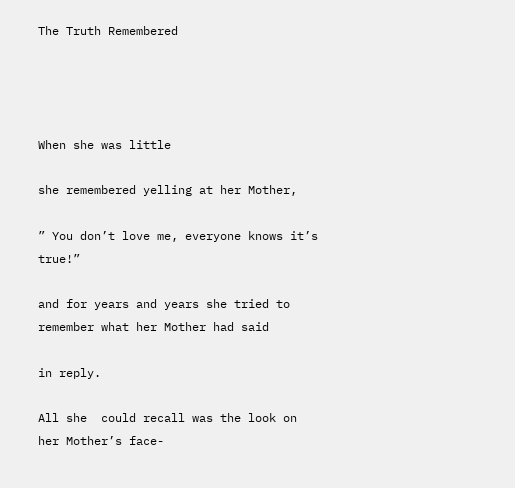The Truth Remembered




When she was little

she remembered yelling at her Mother,

” You don’t love me, everyone knows it’s true!”

and for years and years she tried to remember what her Mother had said

in reply.

All she  could recall was the look on her Mother’s face-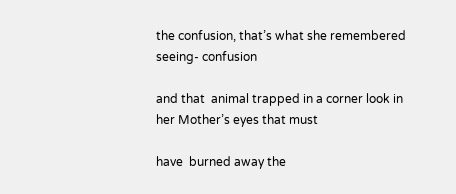the confusion, that’s what she remembered seeing- confusion

and that  animal trapped in a corner look in her Mother’s eyes that must

have  burned away the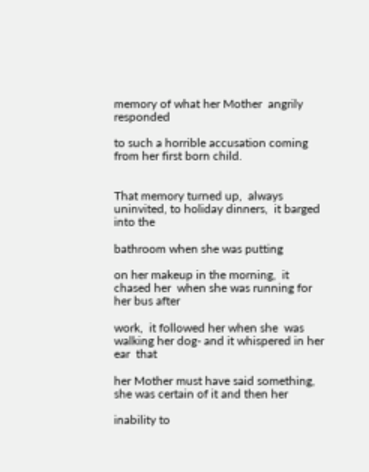memory of what her Mother  angrily responded

to such a horrible accusation coming from her first born child.


That memory turned up,  always uninvited, to holiday dinners,  it barged into the

bathroom when she was putting

on her makeup in the morning,  it chased her  when she was running for her bus after

work,  it followed her when she  was walking her dog- and it whispered in her ear  that

her Mother must have said something, she was certain of it and then her

inability to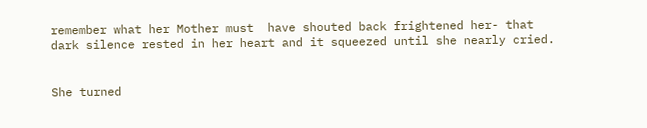remember what her Mother must  have shouted back frightened her- that
dark silence rested in her heart and it squeezed until she nearly cried.


She turned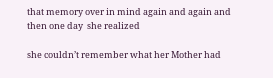that memory over in mind again and again and then one day  she realized

she couldn’t remember what her Mother had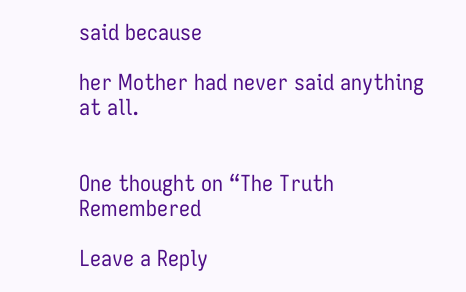said because

her Mother had never said anything  at all.


One thought on “The Truth Remembered

Leave a Reply